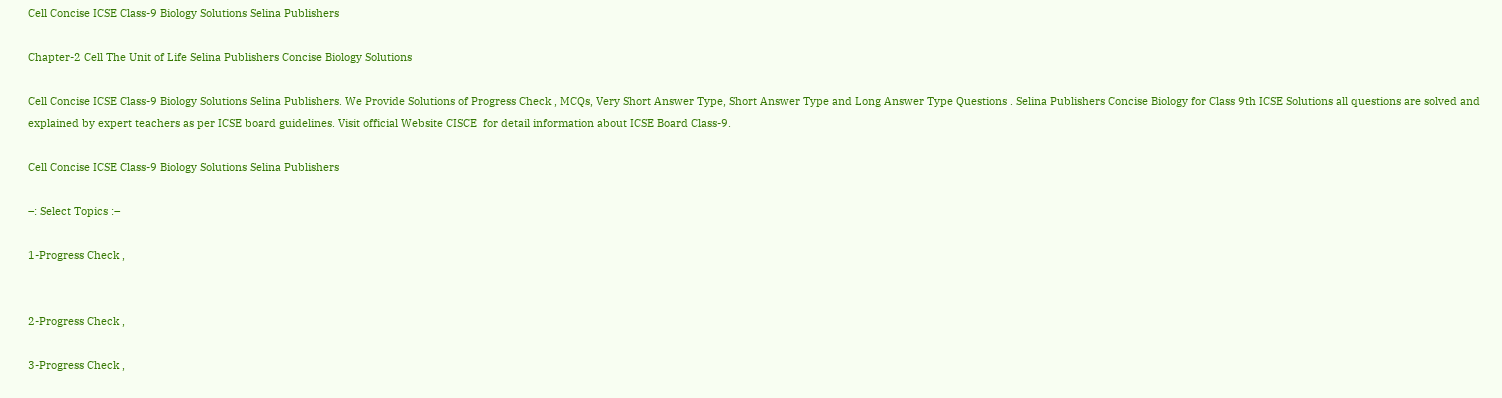Cell Concise ICSE Class-9 Biology Solutions Selina Publishers

Chapter-2 Cell The Unit of Life Selina Publishers Concise Biology Solutions

Cell Concise ICSE Class-9 Biology Solutions Selina Publishers. We Provide Solutions of Progress Check , MCQs, Very Short Answer Type, Short Answer Type and Long Answer Type Questions . Selina Publishers Concise Biology for Class 9th ICSE Solutions all questions are solved and explained by expert teachers as per ICSE board guidelines. Visit official Website CISCE  for detail information about ICSE Board Class-9.

Cell Concise ICSE Class-9 Biology Solutions Selina Publishers

–: Select Topics :–

1-Progress Check ,


2-Progress Check ,

3-Progress Check ,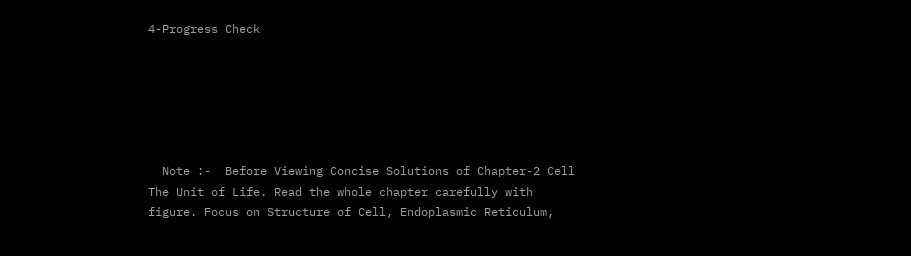4-Progress Check






  Note :-  Before Viewing Concise Solutions of Chapter-2 Cell The Unit of Life. Read the whole chapter carefully with figure. Focus on Structure of Cell, Endoplasmic Reticulum,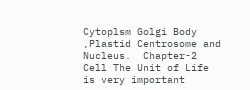Cytoplsm Golgi Body ,Plastid Centrosome and Nucleus.  Chapter-2 Cell The Unit of Life is very important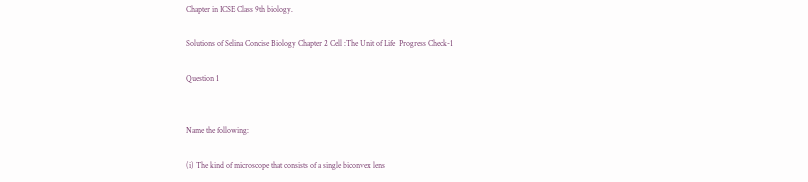Chapter in ICSE Class 9th biology.

Solutions of Selina Concise Biology Chapter 2 Cell :The Unit of Life  Progress Check-1

Question 1


Name the following:

(i) The kind of microscope that consists of a single biconvex lens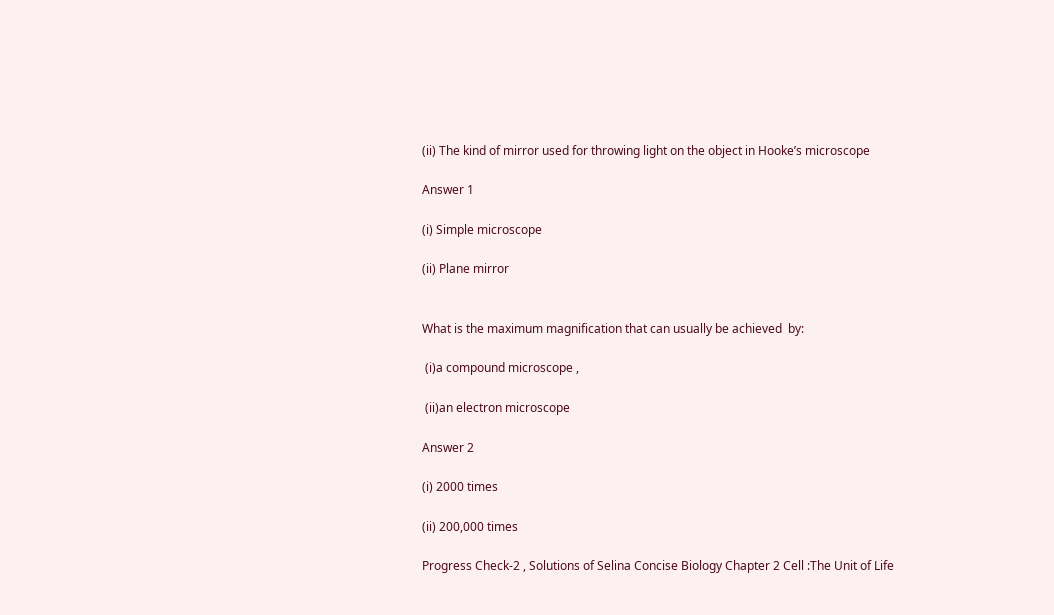(ii) The kind of mirror used for throwing light on the object in Hooke’s microscope

Answer 1

(i) Simple microscope

(ii) Plane mirror


What is the maximum magnification that can usually be achieved  by:

 (i)a compound microscope ,

 (ii)an electron microscope

Answer 2

(i) 2000 times

(ii) 200,000 times

Progress Check-2 , Solutions of Selina Concise Biology Chapter 2 Cell :The Unit of Life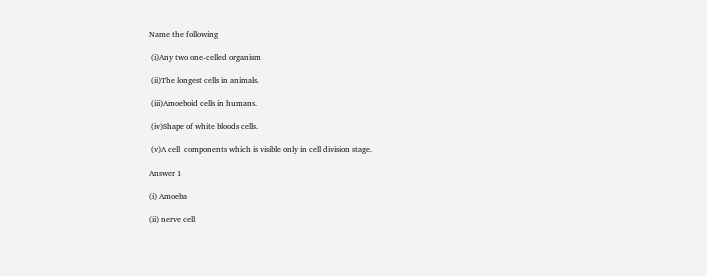Name the following

 (i)Any two one-celled organism

 (ii)The longest cells in animals.

 (iii)Amoeboid cells in humans.

 (iv)Shape of white bloods cells.

 (v)A cell  components which is visible only in cell division stage.

Answer 1

(i) Amoeba

(ii) nerve cell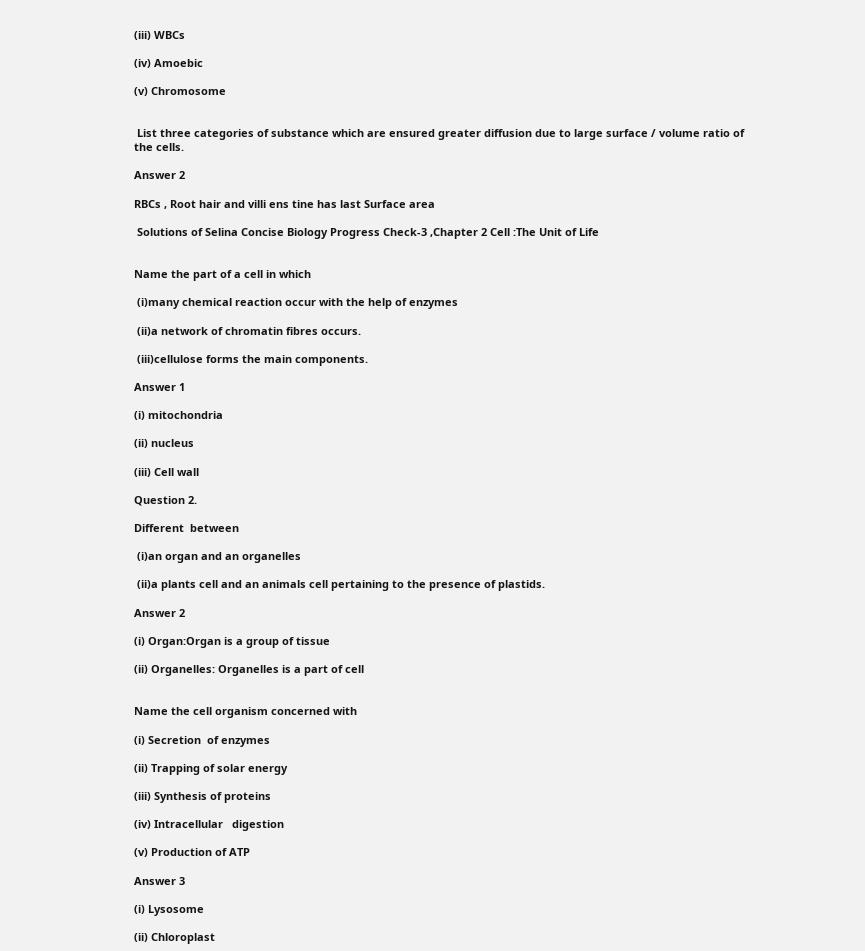(iii) WBCs

(iv) Amoebic

(v) Chromosome


 List three categories of substance which are ensured greater diffusion due to large surface / volume ratio of the cells.

Answer 2

RBCs , Root hair and villi ens tine has last Surface area

 Solutions of Selina Concise Biology Progress Check-3 ,Chapter 2 Cell :The Unit of Life


Name the part of a cell in which

 (i)many chemical reaction occur with the help of enzymes

 (ii)a network of chromatin fibres occurs.

 (iii)cellulose forms the main components.

Answer 1

(i) mitochondria

(ii) nucleus

(iii) Cell wall

Question 2.

Different  between

 (i)an organ and an organelles

 (ii)a plants cell and an animals cell pertaining to the presence of plastids.

Answer 2

(i) Organ:Organ is a group of tissue

(ii) Organelles: Organelles is a part of cell


Name the cell organism concerned with

(i) Secretion  of enzymes

(ii) Trapping of solar energy

(iii) Synthesis of proteins

(iv) Intracellular   digestion

(v) Production of ATP

Answer 3

(i) Lysosome

(ii) Chloroplast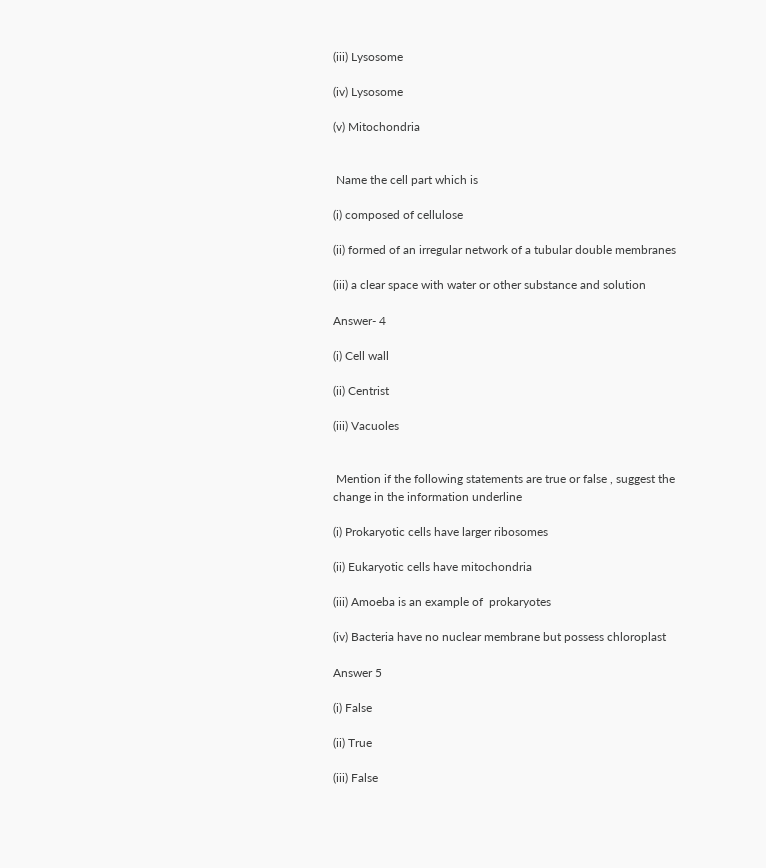(iii) Lysosome

(iv) Lysosome

(v) Mitochondria


 Name the cell part which is

(i) composed of cellulose

(ii) formed of an irregular network of a tubular double membranes

(iii) a clear space with water or other substance and solution

Answer- 4

(i) Cell wall

(ii) Centrist

(iii) Vacuoles


 Mention if the following statements are true or false , suggest the change in the information underline

(i) Prokaryotic cells have larger ribosomes

(ii) Eukaryotic cells have mitochondria

(iii) Amoeba is an example of  prokaryotes

(iv) Bacteria have no nuclear membrane but possess chloroplast

Answer 5

(i) False

(ii) True

(iii) False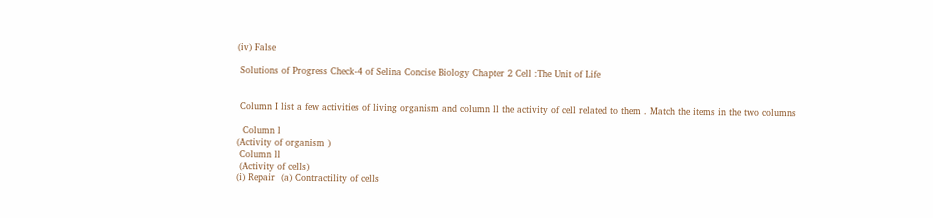(iv) False

 Solutions of Progress Check-4 of Selina Concise Biology Chapter 2 Cell :The Unit of Life


 Column I list a few activities of living organism and column ll the activity of cell related to them . Match the items in the two columns

  Column l
(Activity of organism )
 Column ll
 (Activity of cells)
(i) Repair  (a) Contractility of cells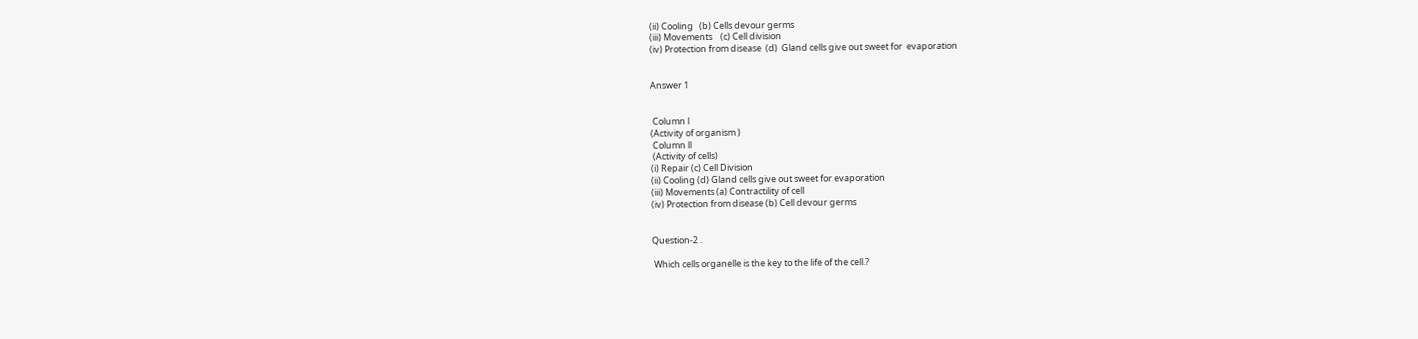(ii) Cooling   (b) Cells devour germs
(iii) Movements    (c) Cell division
(iv) Protection from disease  (d)  Gland cells give out sweet for  evaporation


Answer 1


 Column l
(Activity of organism )
 Column ll
 (Activity of cells)
(i) Repair (c) Cell Division
(ii) Cooling (d) Gland cells give out sweet for evaporation
(iii) Movements (a) Contractility of cell
(iv) Protection from disease (b) Cell devour germs


Question-2 .

 Which cells organelle is the key to the life of the cell.?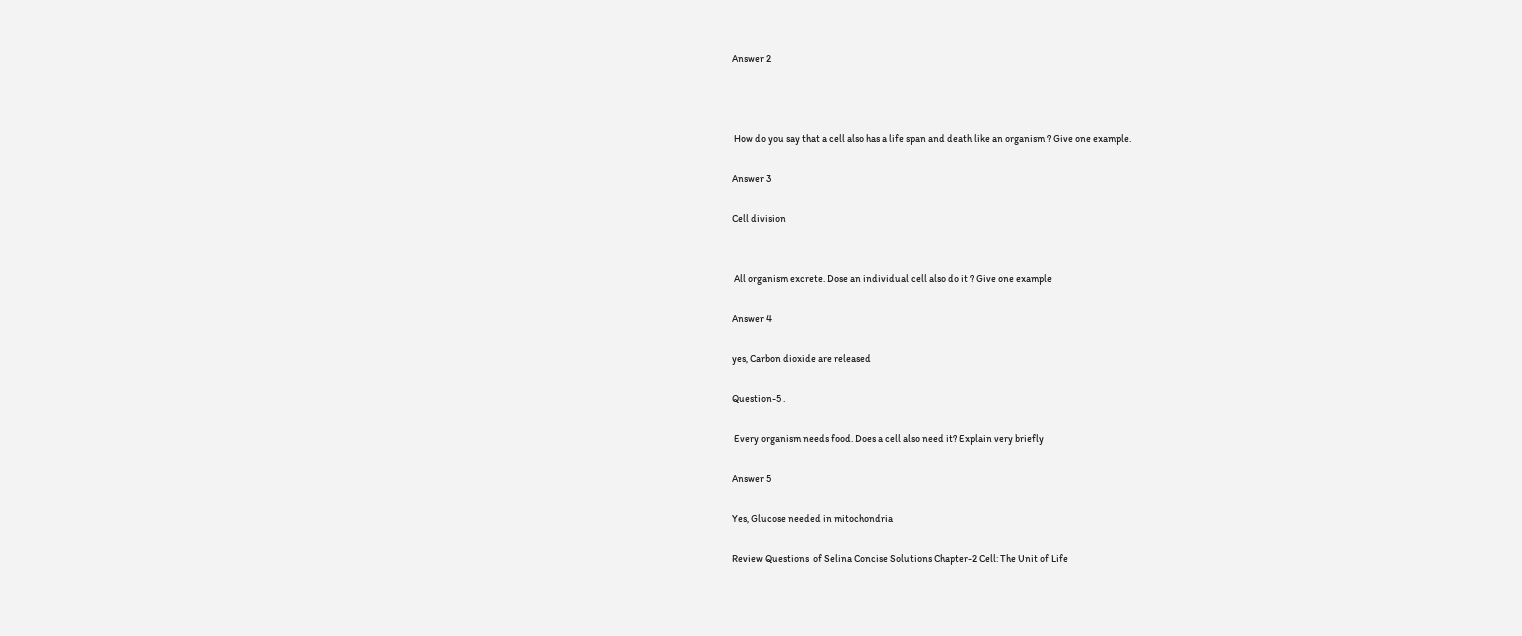Answer 2



 How do you say that a cell also has a life span and death like an organism ? Give one example.

Answer 3

Cell division


 All organism excrete. Dose an individual cell also do it ? Give one example

Answer 4

yes, Carbon dioxide are released

Question-5 .

 Every organism needs food. Does a cell also need it? Explain very briefly

Answer 5

Yes, Glucose needed in mitochondria

Review Questions  of Selina Concise Solutions Chapter-2 Cell: The Unit of Life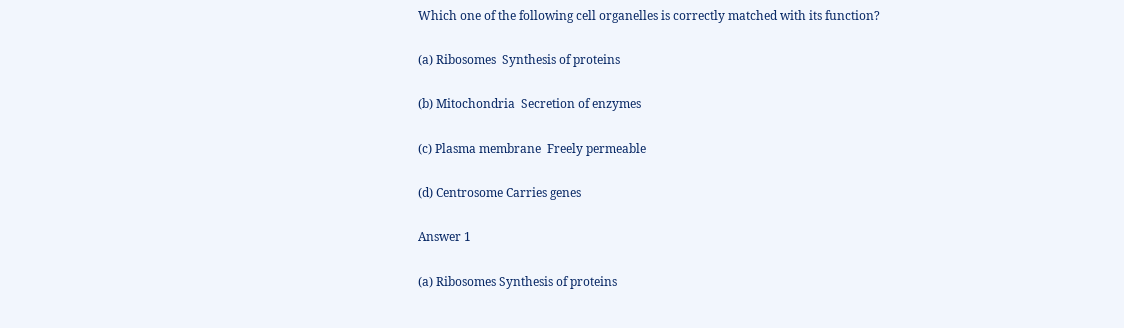Which one of the following cell organelles is correctly matched with its function?

(a) Ribosomes  Synthesis of proteins

(b) Mitochondria  Secretion of enzymes

(c) Plasma membrane  Freely permeable

(d) Centrosome Carries genes

Answer 1

(a) Ribosomes Synthesis of proteins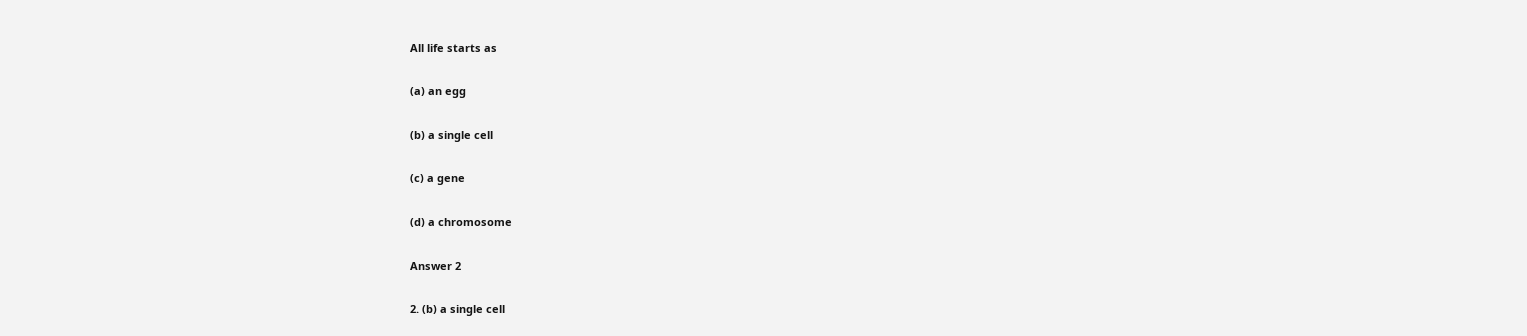All life starts as

(a) an egg

(b) a single cell

(c) a gene

(d) a chromosome

Answer 2

2. (b) a single cell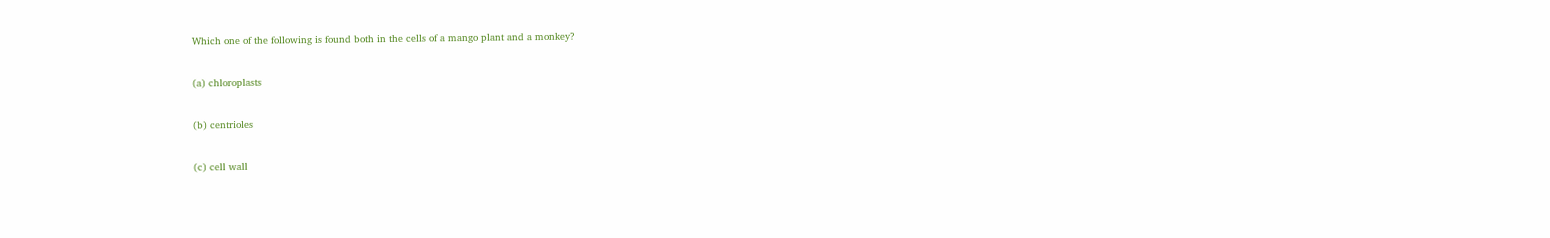Which one of the following is found both in the cells of a mango plant and a monkey?

(a) chloroplasts

(b) centrioles

(c) cell wall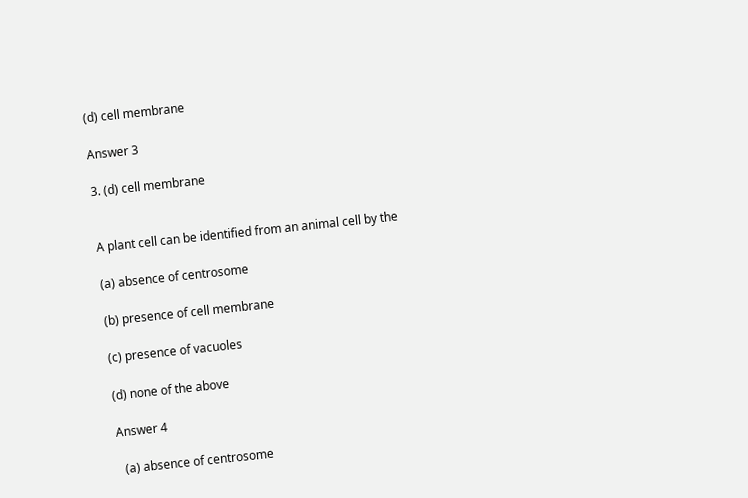(d) cell membrane

Answer 3

3. (d) cell membrane


A plant cell can be identified from an animal cell by the

(a) absence of centrosome

(b) presence of cell membrane

(c) presence of vacuoles

(d) none of the above

Answer 4

  (a) absence of centrosome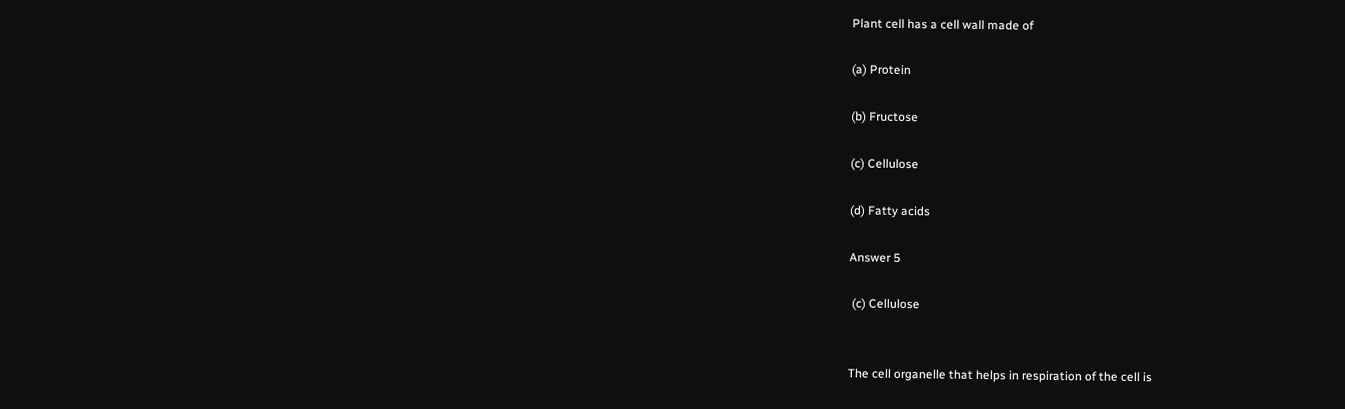Plant cell has a cell wall made of

(a) Protein

(b) Fructose

(c) Cellulose

(d) Fatty acids

Answer 5

 (c) Cellulose


The cell organelle that helps in respiration of the cell is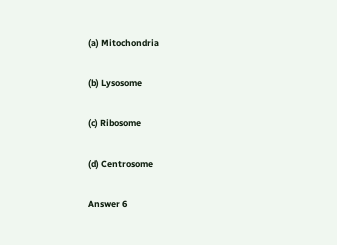(a) Mitochondria

(b) Lysosome

(c) Ribosome

(d) Centrosome

Answer 6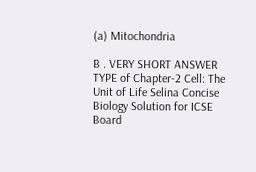(a) Mitochondria

B . VERY SHORT ANSWER TYPE of Chapter-2 Cell: The Unit of Life Selina Concise Biology Solution for ICSE Board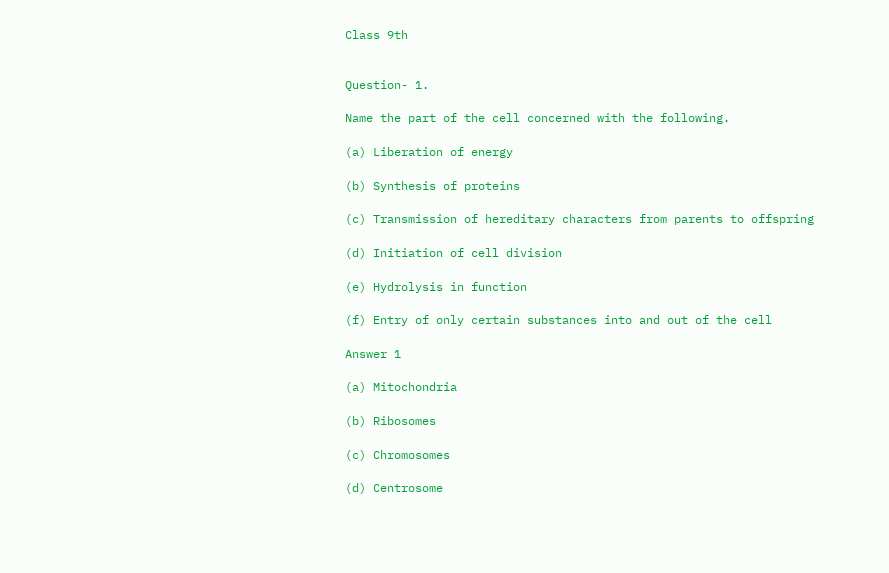Class 9th


Question- 1.

Name the part of the cell concerned with the following.

(a) Liberation of energy

(b) Synthesis of proteins

(c) Transmission of hereditary characters from parents to offspring

(d) Initiation of cell division

(e) Hydrolysis in function

(f) Entry of only certain substances into and out of the cell

Answer 1

(a) Mitochondria

(b) Ribosomes

(c) Chromosomes

(d) Centrosome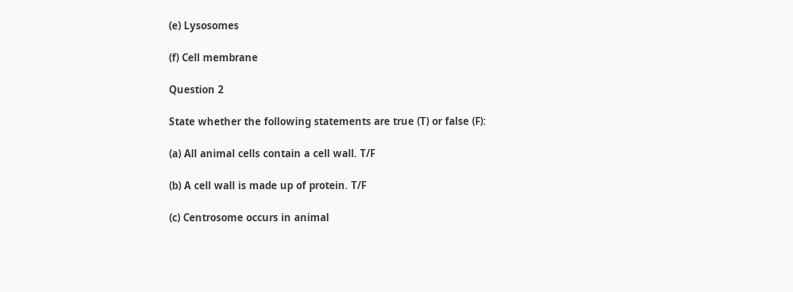(e) Lysosomes

(f) Cell membrane

Question 2

State whether the following statements are true (T) or false (F):

(a) All animal cells contain a cell wall. T/F

(b) A cell wall is made up of protein. T/F

(c) Centrosome occurs in animal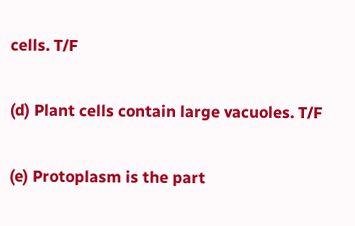cells. T/F

(d) Plant cells contain large vacuoles. T/F

(e) Protoplasm is the part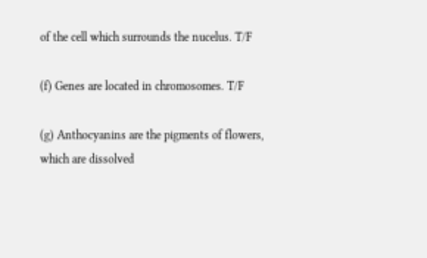of the cell which surrounds the nucelus. T/F

(f) Genes are located in chromosomes. T/F

(g) Anthocyanins are the pigments of flowers, which are dissolved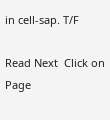in cell-sap. T/F

Read Next  Click on Page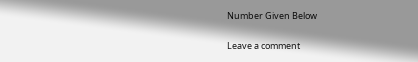Number Given Below

Leave a comment